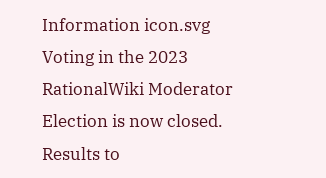Information icon.svg Voting in the 2023 RationalWiki Moderator Election is now closed. Results to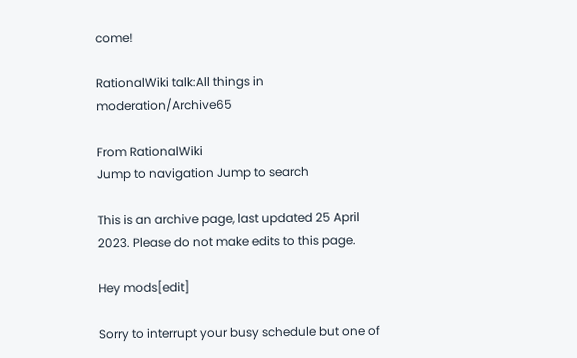come!

RationalWiki talk:All things in moderation/Archive65

From RationalWiki
Jump to navigation Jump to search

This is an archive page, last updated 25 April 2023. Please do not make edits to this page.

Hey mods[edit]

Sorry to interrupt your busy schedule but one of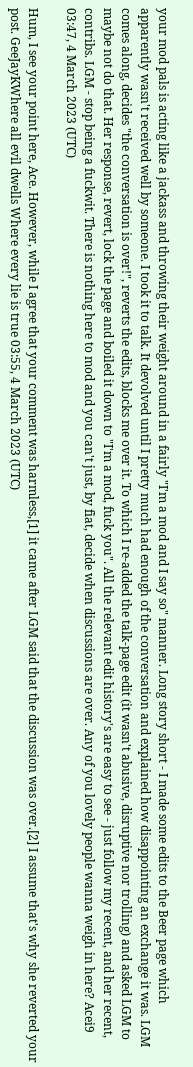your mod pals is acting like a jackass and throwing their weight around in a fairly "I'm a mod and I say so" manner. Long story short - I made some edits to the Beer page which apparently wasn't received well by someone. I took it to talk. It devolved until I pretty much had enough of the conversation and explained how disappointing an exchange it was. LGM comes along, decides "the conversation is over!", reverts the edits, blocks me over it. To which I re-added the talk-page edit (it wasn't abusive, disruptive nor trolling) and asked LGM to maybe not do that. Her response, revert, lock the page and boiled it down to "I'm a mod, fuck you". All the relevant edit history's are easy to see - just follow my recent, and her recent, contribs. LGM - stop being a fuckwit. There is nothing here to mod and you can't just, by fiat, decide when discussions are over. Any of you lovely people wanna weigh in here? Acei9 03:47, 4 March 2023 (UTC)

Hum, I see your point here, Ace. However, while I agree that your comment was harmless,[1] it came after LGM said that the discussion was over.[2] I assume that's why she reverted your post. GeeJayKWhere all evil dwells Where every lie is true 03:55, 4 March 2023 (UTC)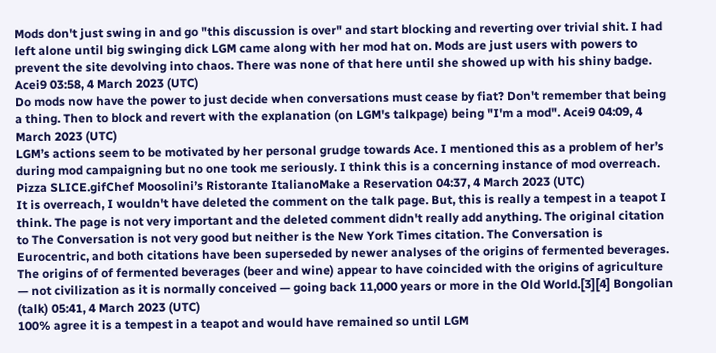Mods don't just swing in and go "this discussion is over" and start blocking and reverting over trivial shit. I had left alone until big swinging dick LGM came along with her mod hat on. Mods are just users with powers to prevent the site devolving into chaos. There was none of that here until she showed up with his shiny badge. Acei9 03:58, 4 March 2023 (UTC)
Do mods now have the power to just decide when conversations must cease by fiat? Don't remember that being a thing. Then to block and revert with the explanation (on LGM's talkpage) being "I'm a mod". Acei9 04:09, 4 March 2023 (UTC)
LGM’s actions seem to be motivated by her personal grudge towards Ace. I mentioned this as a problem of her’s during mod campaigning but no one took me seriously. I think this is a concerning instance of mod overreach. Pizza SLICE.gifChef Moosolini’s Ristorante ItalianoMake a Reservation 04:37, 4 March 2023 (UTC)
It is overreach, I wouldn't have deleted the comment on the talk page. But, this is really a tempest in a teapot I think. The page is not very important and the deleted comment didn't really add anything. The original citation to The Conversation is not very good but neither is the New York Times citation. The Conversation is Eurocentric, and both citations have been superseded by newer analyses of the origins of fermented beverages. The origins of of fermented beverages (beer and wine) appear to have coincided with the origins of agriculture — not civilization as it is normally conceived — going back 11,000 years or more in the Old World.[3][4] Bongolian (talk) 05:41, 4 March 2023 (UTC)
100% agree it is a tempest in a teapot and would have remained so until LGM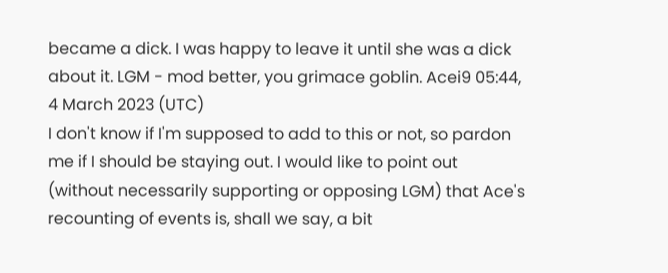became a dick. I was happy to leave it until she was a dick about it. LGM - mod better, you grimace goblin. Acei9 05:44, 4 March 2023 (UTC)
I don't know if I'm supposed to add to this or not, so pardon me if I should be staying out. I would like to point out (without necessarily supporting or opposing LGM) that Ace's recounting of events is, shall we say, a bit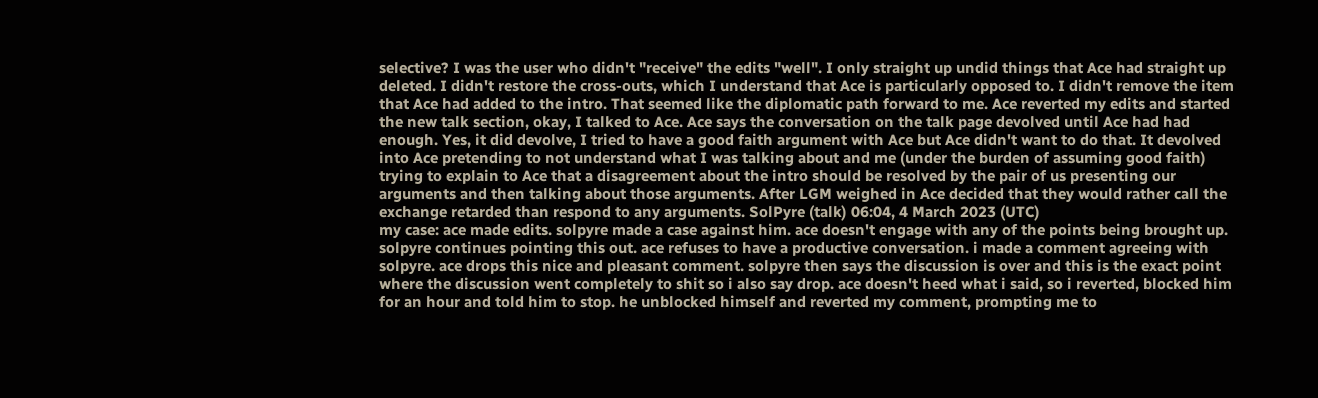selective? I was the user who didn't "receive" the edits "well". I only straight up undid things that Ace had straight up deleted. I didn't restore the cross-outs, which I understand that Ace is particularly opposed to. I didn't remove the item that Ace had added to the intro. That seemed like the diplomatic path forward to me. Ace reverted my edits and started the new talk section, okay, I talked to Ace. Ace says the conversation on the talk page devolved until Ace had had enough. Yes, it did devolve, I tried to have a good faith argument with Ace but Ace didn't want to do that. It devolved into Ace pretending to not understand what I was talking about and me (under the burden of assuming good faith) trying to explain to Ace that a disagreement about the intro should be resolved by the pair of us presenting our arguments and then talking about those arguments. After LGM weighed in Ace decided that they would rather call the exchange retarded than respond to any arguments. SolPyre (talk) 06:04, 4 March 2023 (UTC)
my case: ace made edits. solpyre made a case against him. ace doesn't engage with any of the points being brought up. solpyre continues pointing this out. ace refuses to have a productive conversation. i made a comment agreeing with solpyre. ace drops this nice and pleasant comment. solpyre then says the discussion is over and this is the exact point where the discussion went completely to shit so i also say drop. ace doesn't heed what i said, so i reverted, blocked him for an hour and told him to stop. he unblocked himself and reverted my comment, prompting me to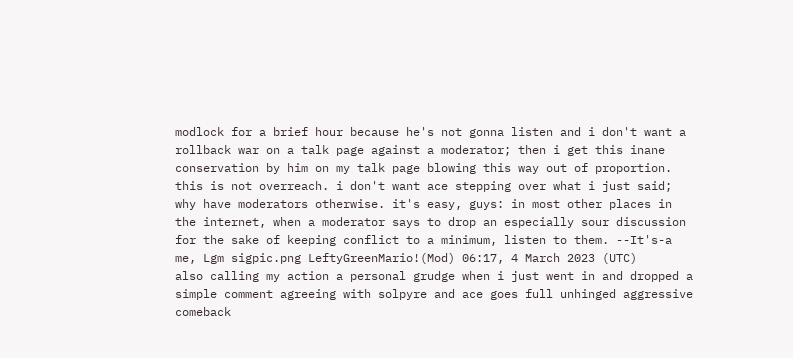modlock for a brief hour because he's not gonna listen and i don't want a rollback war on a talk page against a moderator; then i get this inane conservation by him on my talk page blowing this way out of proportion. this is not overreach. i don't want ace stepping over what i just said; why have moderators otherwise. it's easy, guys: in most other places in the internet, when a moderator says to drop an especially sour discussion for the sake of keeping conflict to a minimum, listen to them. --It's-a me, Lgm sigpic.png LeftyGreenMario!(Mod) 06:17, 4 March 2023 (UTC)
also calling my action a personal grudge when i just went in and dropped a simple comment agreeing with solpyre and ace goes full unhinged aggressive comeback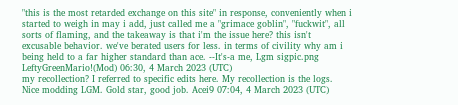"this is the most retarded exchange on this site" in response, conveniently when i started to weigh in may i add, just called me a "grimace goblin", "fuckwit", all sorts of flaming, and the takeaway is that i'm the issue here? this isn't excusable behavior. we've berated users for less. in terms of civility why am i being held to a far higher standard than ace. --It's-a me, Lgm sigpic.png LeftyGreenMario!(Mod) 06:30, 4 March 2023 (UTC)
my recollection? I referred to specific edits here. My recollection is the logs. Nice modding LGM. Gold star, good job. Acei9 07:04, 4 March 2023 (UTC)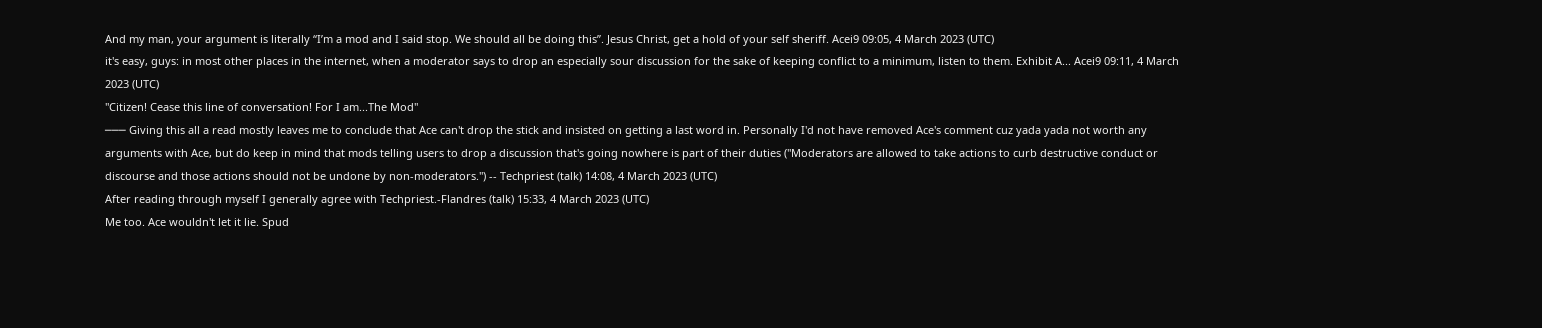And my man, your argument is literally “I’m a mod and I said stop. We should all be doing this”. Jesus Christ, get a hold of your self sheriff. Acei9 09:05, 4 March 2023 (UTC)
it's easy, guys: in most other places in the internet, when a moderator says to drop an especially sour discussion for the sake of keeping conflict to a minimum, listen to them. Exhibit A... Acei9 09:11, 4 March 2023 (UTC)
"Citizen! Cease this line of conversation! For I am...The Mod"
─── Giving this all a read mostly leaves me to conclude that Ace can't drop the stick and insisted on getting a last word in. Personally I'd not have removed Ace's comment cuz yada yada not worth any arguments with Ace, but do keep in mind that mods telling users to drop a discussion that's going nowhere is part of their duties ("Moderators are allowed to take actions to curb destructive conduct or discourse and those actions should not be undone by non-moderators.") -- Techpriest (talk) 14:08, 4 March 2023 (UTC)
After reading through myself I generally agree with Techpriest.-Flandres (talk) 15:33, 4 March 2023 (UTC)
Me too. Ace wouldn't let it lie. Spud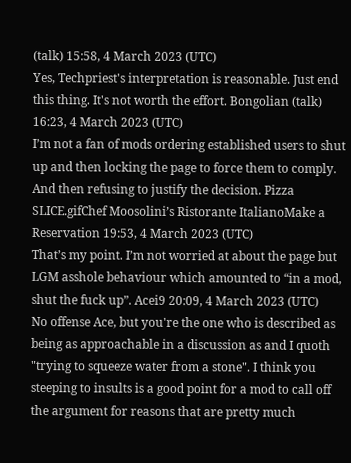(talk) 15:58, 4 March 2023 (UTC)
Yes, Techpriest's interpretation is reasonable. Just end this thing. It's not worth the effort. Bongolian (talk) 16:23, 4 March 2023 (UTC)
I’m not a fan of mods ordering established users to shut up and then locking the page to force them to comply. And then refusing to justify the decision. Pizza SLICE.gifChef Moosolini’s Ristorante ItalianoMake a Reservation 19:53, 4 March 2023 (UTC)
That’s my point. I’m not worried at about the page but LGM asshole behaviour which amounted to “in a mod, shut the fuck up”. Acei9 20:09, 4 March 2023 (UTC)
No offense Ace, but you're the one who is described as being as approachable in a discussion as and I quoth "trying to squeeze water from a stone". I think you steeping to insults is a good point for a mod to call off the argument for reasons that are pretty much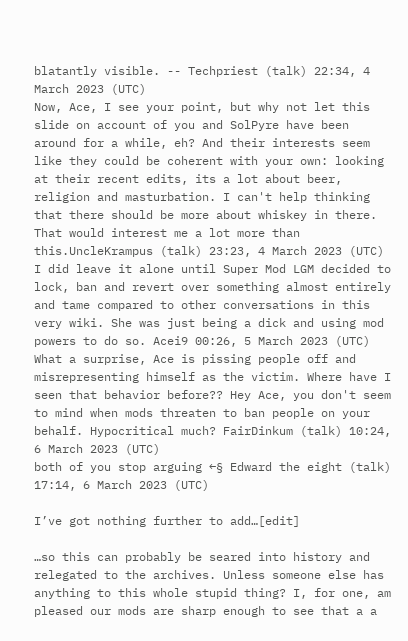blatantly visible. -- Techpriest (talk) 22:34, 4 March 2023 (UTC)
Now, Ace, I see your point, but why not let this slide on account of you and SolPyre have been around for a while, eh? And their interests seem like they could be coherent with your own: looking at their recent edits, its a lot about beer, religion and masturbation. I can't help thinking that there should be more about whiskey in there. That would interest me a lot more than this.UncleKrampus (talk) 23:23, 4 March 2023 (UTC)
I did leave it alone until Super Mod LGM decided to lock, ban and revert over something almost entirely and tame compared to other conversations in this very wiki. She was just being a dick and using mod powers to do so. Acei9 00:26, 5 March 2023 (UTC)
What a surprise, Ace is pissing people off and misrepresenting himself as the victim. Where have I seen that behavior before?? Hey Ace, you don't seem to mind when mods threaten to ban people on your behalf. Hypocritical much? FairDinkum (talk) 10:24, 6 March 2023 (UTC)
both of you stop arguing ←§ Edward the eight (talk) 17:14, 6 March 2023 (UTC)

I’ve got nothing further to add…[edit]

…so this can probably be seared into history and relegated to the archives. Unless someone else has anything to this whole stupid thing? I, for one, am pleased our mods are sharp enough to see that a a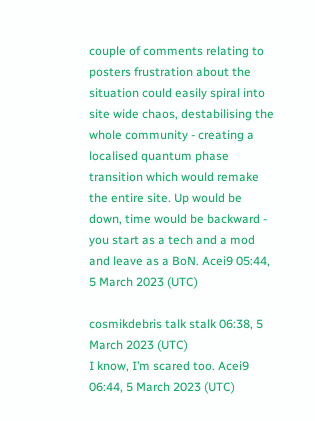couple of comments relating to posters frustration about the situation could easily spiral into site wide chaos, destabilising the whole community - creating a localised quantum phase transition which would remake the entire site. Up would be down, time would be backward - you start as a tech and a mod and leave as a BoN. Acei9 05:44, 5 March 2023 (UTC)

cosmikdebris talk stalk 06:38, 5 March 2023 (UTC)
I know, I’m scared too. Acei9 06:44, 5 March 2023 (UTC)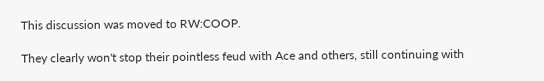This discussion was moved to RW:COOP.

They clearly won't stop their pointless feud with Ace and others, still continuing with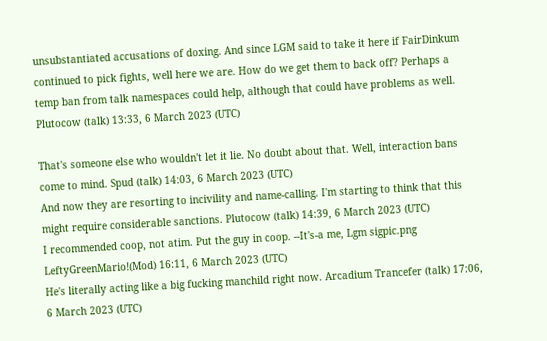unsubstantiated accusations of doxing. And since LGM said to take it here if FairDinkum continued to pick fights, well here we are. How do we get them to back off? Perhaps a temp ban from talk namespaces could help, although that could have problems as well. Plutocow (talk) 13:33, 6 March 2023 (UTC)

That's someone else who wouldn't let it lie. No doubt about that. Well, interaction bans come to mind. Spud (talk) 14:03, 6 March 2023 (UTC)
And now they are resorting to incivility and name-calling. I'm starting to think that this might require considerable sanctions. Plutocow (talk) 14:39, 6 March 2023 (UTC)
I recommended coop, not atim. Put the guy in coop. --It's-a me, Lgm sigpic.png LeftyGreenMario!(Mod) 16:11, 6 March 2023 (UTC)
He's literally acting like a big fucking manchild right now. Arcadium Trancefer (talk) 17:06, 6 March 2023 (UTC)